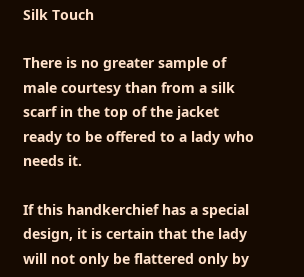Silk Touch

There is no greater sample of male courtesy than from a silk scarf in the top of the jacket ready to be offered to a lady who needs it.

If this handkerchief has a special design, it is certain that the lady will not only be flattered only by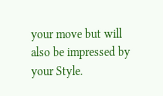your move but will also be impressed by your Style.